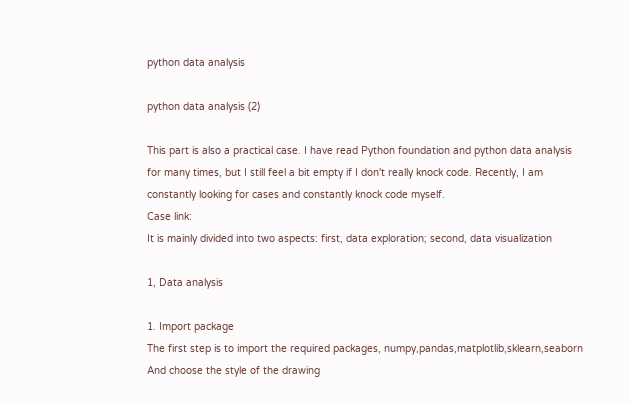python data analysis

python data analysis (2)

This part is also a practical case. I have read Python foundation and python data analysis for many times, but I still feel a bit empty if I don't really knock code. Recently, I am constantly looking for cases and constantly knock code myself.
Case link:
It is mainly divided into two aspects: first, data exploration; second, data visualization

1, Data analysis

1. Import package
The first step is to import the required packages, numpy,pandas,matplotlib,sklearn,seaborn
And choose the style of the drawing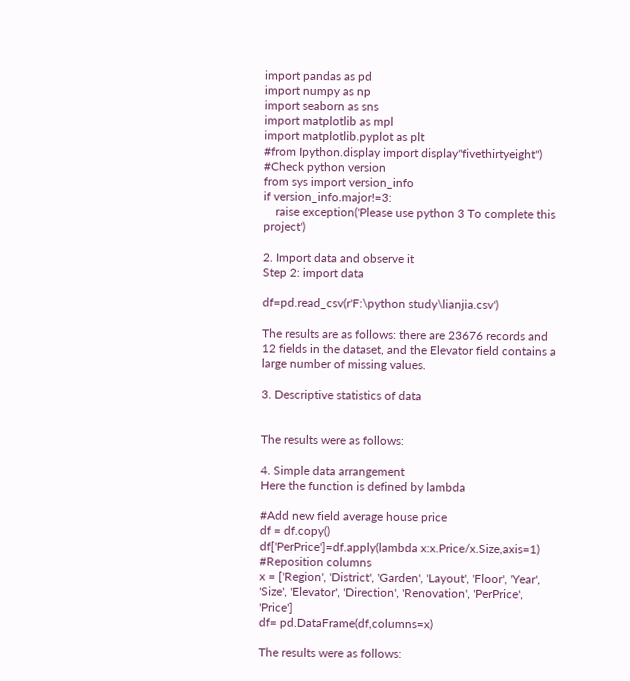import pandas as pd
import numpy as np
import seaborn as sns
import matplotlib as mpl
import matplotlib.pyplot as plt
#from Ipython.display import display"fivethirtyeight")
#Check python version
from sys import version_info
if version_info.major!=3:
    raise exception('Please use python 3 To complete this project')

2. Import data and observe it
Step 2: import data

df=pd.read_csv(r'F:\python study\lianjia.csv')

The results are as follows: there are 23676 records and 12 fields in the dataset, and the Elevator field contains a large number of missing values.

3. Descriptive statistics of data


The results were as follows:

4. Simple data arrangement
Here the function is defined by lambda

#Add new field average house price
df = df.copy()
df['PerPrice']=df.apply(lambda x:x.Price/x.Size,axis=1)
#Reposition columns
x = ['Region', 'District', 'Garden', 'Layout', 'Floor', 'Year', 'Size', 'Elevator', 'Direction', 'Renovation', 'PerPrice', 'Price']
df= pd.DataFrame(df,columns=x)

The results were as follows: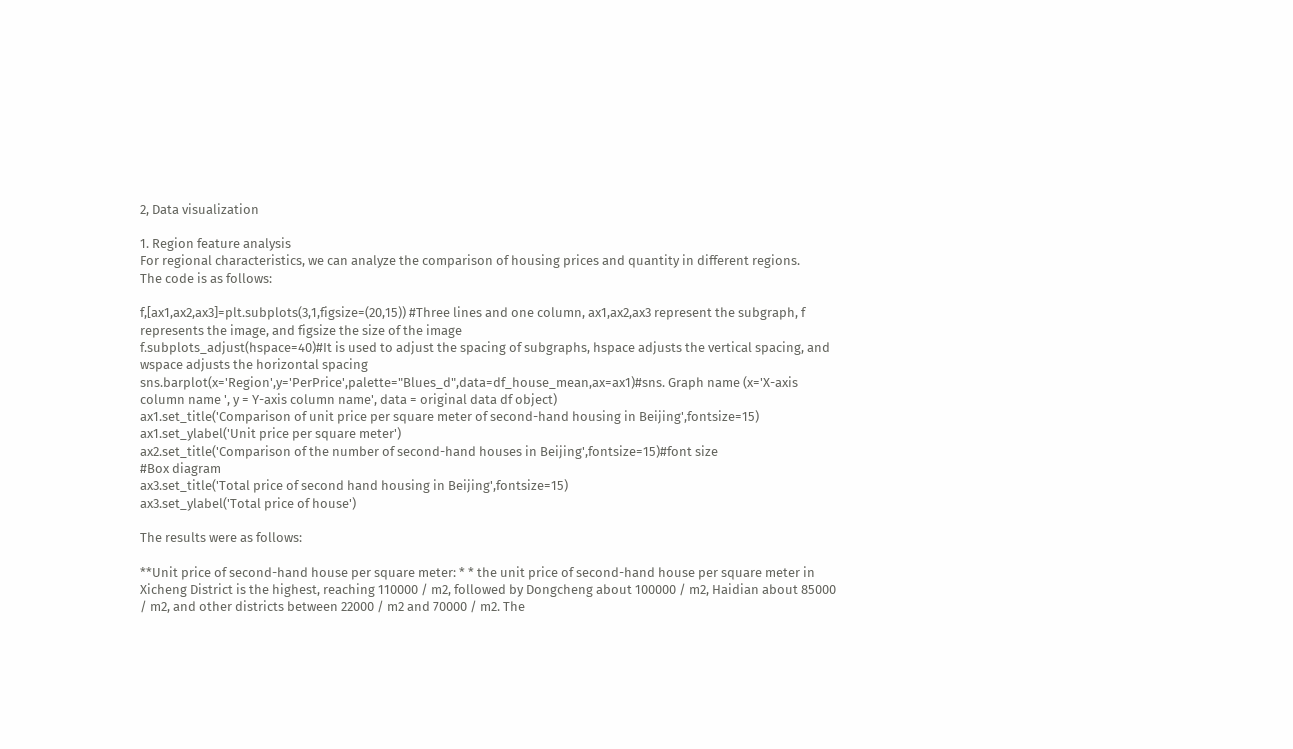2, Data visualization

1. Region feature analysis
For regional characteristics, we can analyze the comparison of housing prices and quantity in different regions.
The code is as follows:

f,[ax1,ax2,ax3]=plt.subplots(3,1,figsize=(20,15)) #Three lines and one column, ax1,ax2,ax3 represent the subgraph, f represents the image, and figsize the size of the image
f.subplots_adjust(hspace=40)#It is used to adjust the spacing of subgraphs, hspace adjusts the vertical spacing, and wspace adjusts the horizontal spacing
sns.barplot(x='Region',y='PerPrice',palette="Blues_d",data=df_house_mean,ax=ax1)#sns. Graph name (x='X-axis column name ', y = Y-axis column name', data = original data df object)
ax1.set_title('Comparison of unit price per square meter of second-hand housing in Beijing',fontsize=15)
ax1.set_ylabel('Unit price per square meter')
ax2.set_title('Comparison of the number of second-hand houses in Beijing',fontsize=15)#font size
#Box diagram
ax3.set_title('Total price of second hand housing in Beijing',fontsize=15)
ax3.set_ylabel('Total price of house')

The results were as follows:

**Unit price of second-hand house per square meter: * * the unit price of second-hand house per square meter in Xicheng District is the highest, reaching 110000 / m2, followed by Dongcheng about 100000 / m2, Haidian about 85000 / m2, and other districts between 22000 / m2 and 70000 / m2. The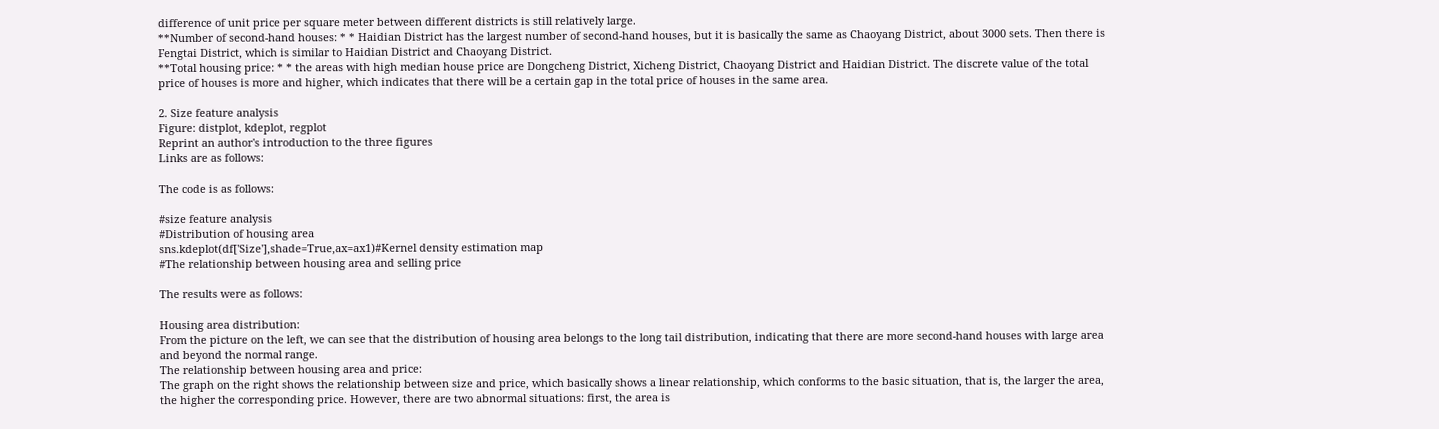difference of unit price per square meter between different districts is still relatively large.
**Number of second-hand houses: * * Haidian District has the largest number of second-hand houses, but it is basically the same as Chaoyang District, about 3000 sets. Then there is Fengtai District, which is similar to Haidian District and Chaoyang District.
**Total housing price: * * the areas with high median house price are Dongcheng District, Xicheng District, Chaoyang District and Haidian District. The discrete value of the total price of houses is more and higher, which indicates that there will be a certain gap in the total price of houses in the same area.

2. Size feature analysis
Figure: distplot, kdeplot, regplot
Reprint an author's introduction to the three figures
Links are as follows:

The code is as follows:

#size feature analysis
#Distribution of housing area
sns.kdeplot(df['Size'],shade=True,ax=ax1)#Kernel density estimation map
#The relationship between housing area and selling price

The results were as follows:

Housing area distribution:
From the picture on the left, we can see that the distribution of housing area belongs to the long tail distribution, indicating that there are more second-hand houses with large area and beyond the normal range.
The relationship between housing area and price:
The graph on the right shows the relationship between size and price, which basically shows a linear relationship, which conforms to the basic situation, that is, the larger the area, the higher the corresponding price. However, there are two abnormal situations: first, the area is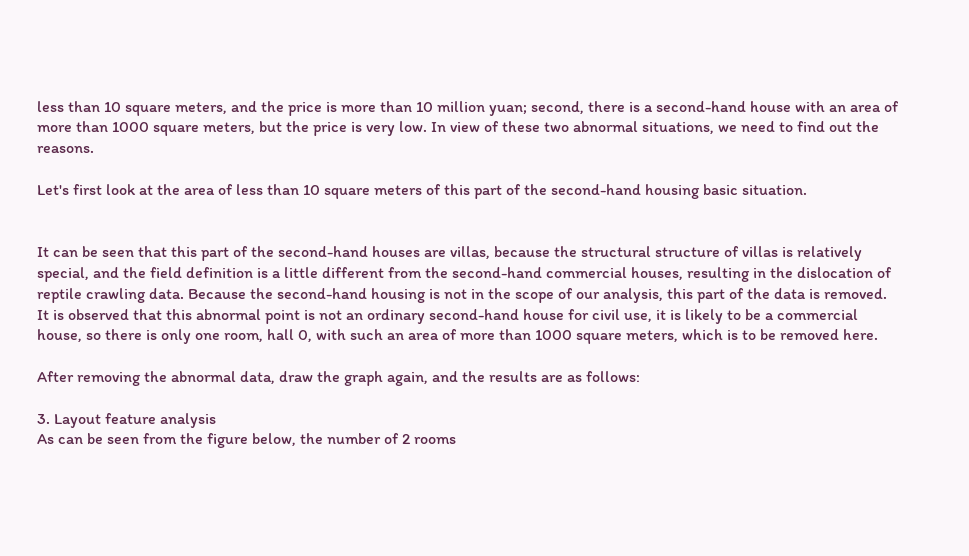less than 10 square meters, and the price is more than 10 million yuan; second, there is a second-hand house with an area of more than 1000 square meters, but the price is very low. In view of these two abnormal situations, we need to find out the reasons.

Let's first look at the area of less than 10 square meters of this part of the second-hand housing basic situation.


It can be seen that this part of the second-hand houses are villas, because the structural structure of villas is relatively special, and the field definition is a little different from the second-hand commercial houses, resulting in the dislocation of reptile crawling data. Because the second-hand housing is not in the scope of our analysis, this part of the data is removed.
It is observed that this abnormal point is not an ordinary second-hand house for civil use, it is likely to be a commercial house, so there is only one room, hall 0, with such an area of more than 1000 square meters, which is to be removed here.

After removing the abnormal data, draw the graph again, and the results are as follows:

3. Layout feature analysis
As can be seen from the figure below, the number of 2 rooms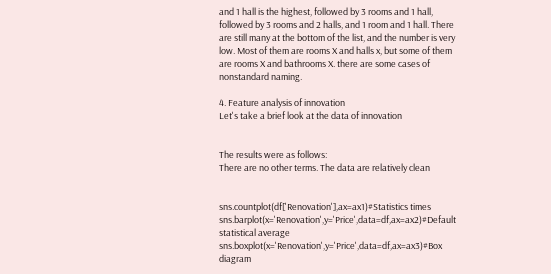and 1 hall is the highest, followed by 3 rooms and 1 hall, followed by 3 rooms and 2 halls, and 1 room and 1 hall. There are still many at the bottom of the list, and the number is very low. Most of them are rooms X and halls x, but some of them are rooms X and bathrooms X. there are some cases of nonstandard naming.

4. Feature analysis of innovation
Let's take a brief look at the data of innovation


The results were as follows:
There are no other terms. The data are relatively clean


sns.countplot(df['Renovation'],ax=ax1)#Statistics times
sns.barplot(x='Renovation',y='Price',data=df,ax=ax2)#Default statistical average
sns.boxplot(x='Renovation',y='Price',data=df,ax=ax3)#Box diagram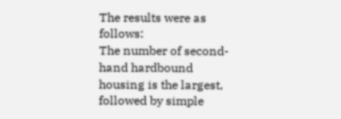The results were as follows:
The number of second-hand hardbound housing is the largest, followed by simple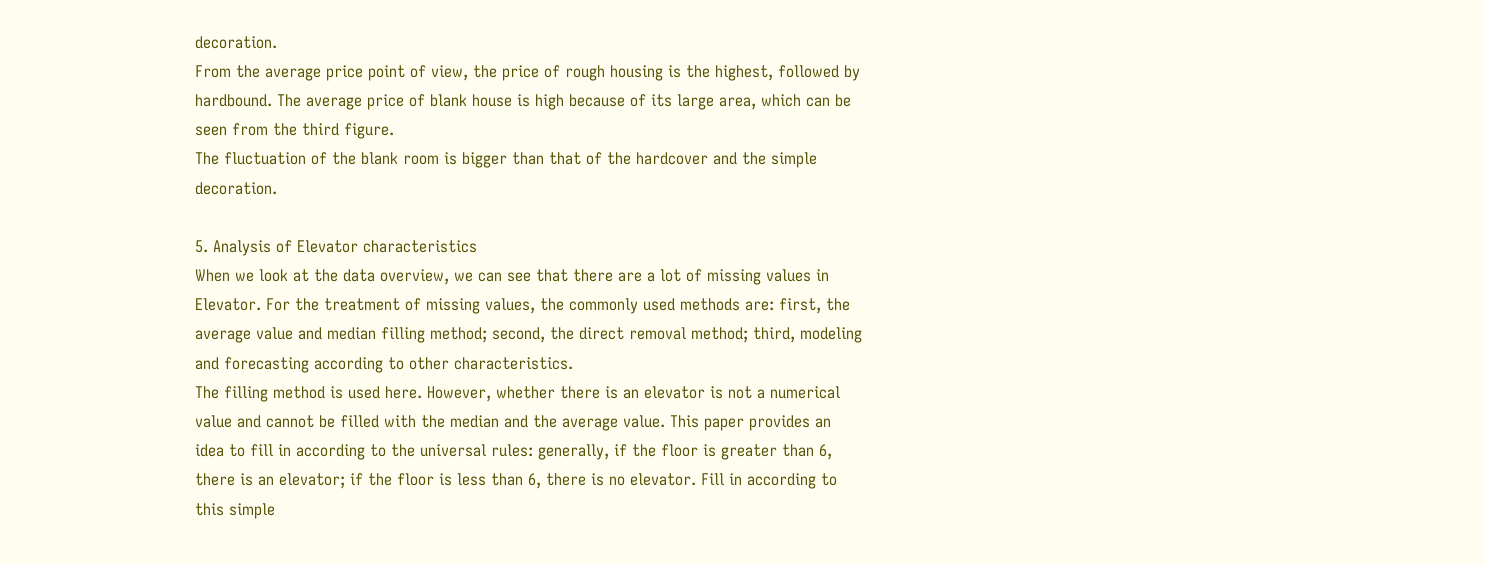decoration.
From the average price point of view, the price of rough housing is the highest, followed by hardbound. The average price of blank house is high because of its large area, which can be seen from the third figure.
The fluctuation of the blank room is bigger than that of the hardcover and the simple decoration.

5. Analysis of Elevator characteristics
When we look at the data overview, we can see that there are a lot of missing values in Elevator. For the treatment of missing values, the commonly used methods are: first, the average value and median filling method; second, the direct removal method; third, modeling and forecasting according to other characteristics.
The filling method is used here. However, whether there is an elevator is not a numerical value and cannot be filled with the median and the average value. This paper provides an idea to fill in according to the universal rules: generally, if the floor is greater than 6, there is an elevator; if the floor is less than 6, there is no elevator. Fill in according to this simple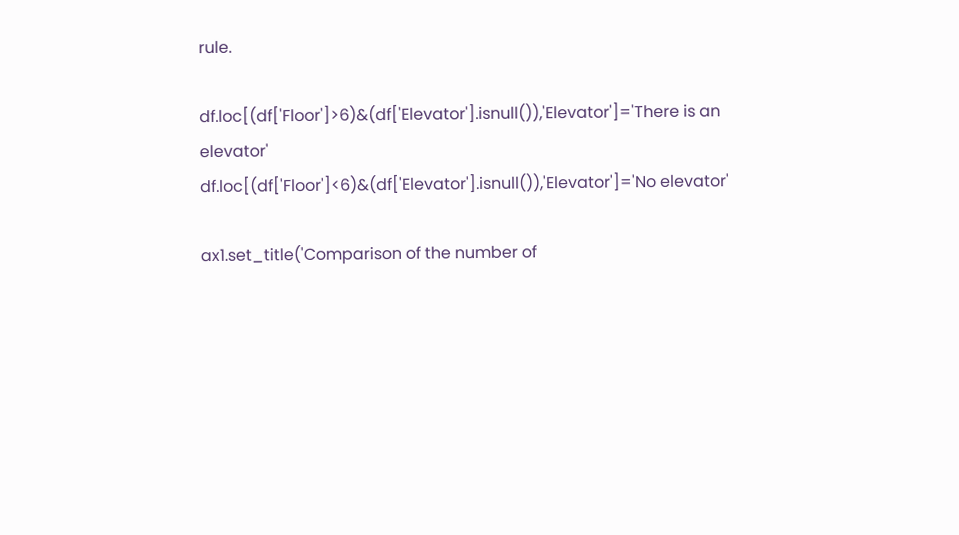rule.

df.loc[(df['Floor']>6)&(df['Elevator'].isnull()),'Elevator']='There is an elevator'
df.loc[(df['Floor']<6)&(df['Elevator'].isnull()),'Elevator']='No elevator'

ax1.set_title('Comparison of the number of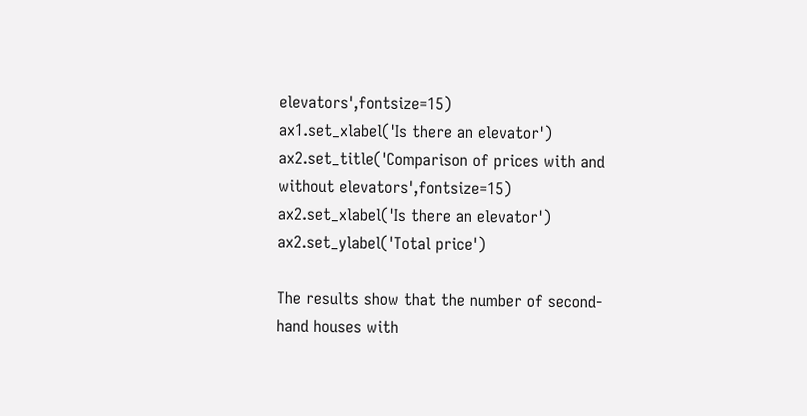elevators',fontsize=15)
ax1.set_xlabel('Is there an elevator')
ax2.set_title('Comparison of prices with and without elevators',fontsize=15)
ax2.set_xlabel('Is there an elevator')
ax2.set_ylabel('Total price')

The results show that the number of second-hand houses with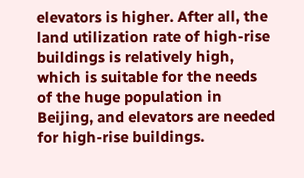elevators is higher. After all, the land utilization rate of high-rise buildings is relatively high, which is suitable for the needs of the huge population in Beijing, and elevators are needed for high-rise buildings.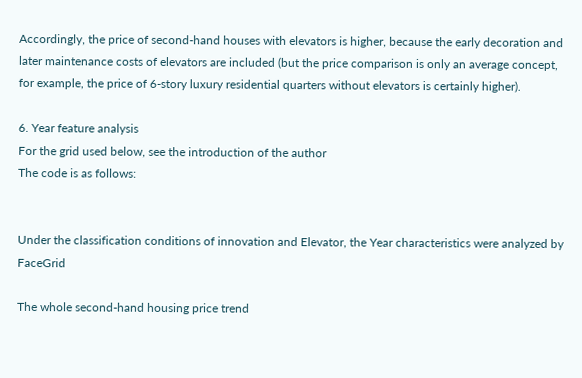Accordingly, the price of second-hand houses with elevators is higher, because the early decoration and later maintenance costs of elevators are included (but the price comparison is only an average concept, for example, the price of 6-story luxury residential quarters without elevators is certainly higher).

6. Year feature analysis
For the grid used below, see the introduction of the author
The code is as follows:


Under the classification conditions of innovation and Elevator, the Year characteristics were analyzed by FaceGrid

The whole second-hand housing price trend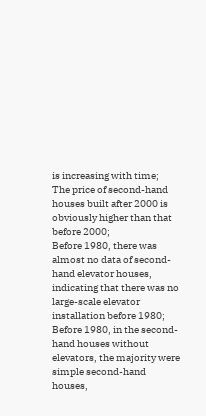is increasing with time;
The price of second-hand houses built after 2000 is obviously higher than that before 2000;
Before 1980, there was almost no data of second-hand elevator houses, indicating that there was no large-scale elevator installation before 1980;
Before 1980, in the second-hand houses without elevators, the majority were simple second-hand houses,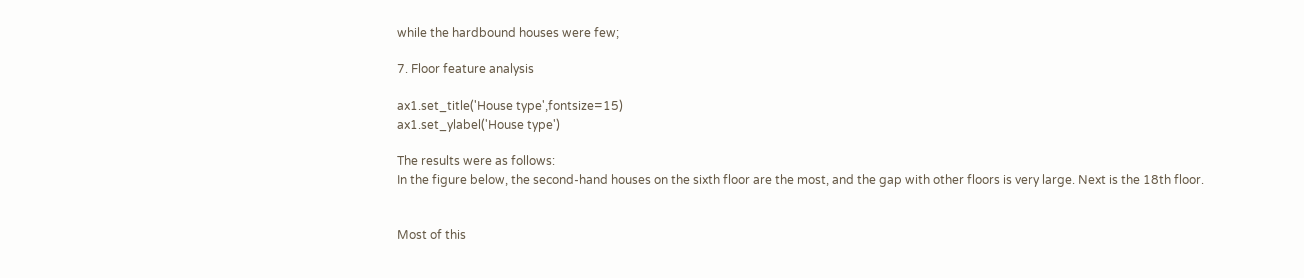while the hardbound houses were few;

7. Floor feature analysis

ax1.set_title('House type',fontsize=15)
ax1.set_ylabel('House type')

The results were as follows:
In the figure below, the second-hand houses on the sixth floor are the most, and the gap with other floors is very large. Next is the 18th floor.


Most of this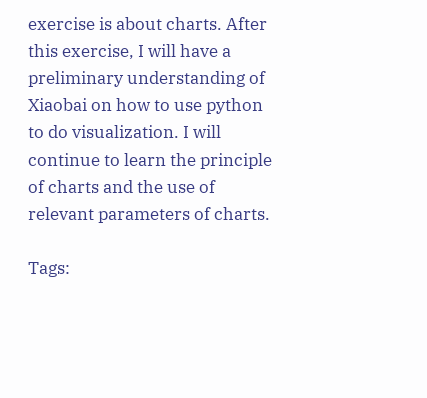exercise is about charts. After this exercise, I will have a preliminary understanding of Xiaobai on how to use python to do visualization. I will continue to learn the principle of charts and the use of relevant parameters of charts.

Tags: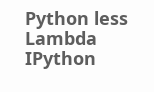Python less Lambda IPython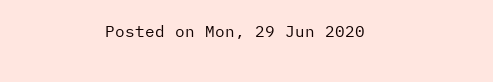Posted on Mon, 29 Jun 2020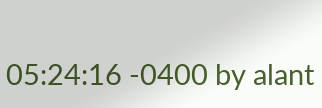05:24:16 -0400 by alant